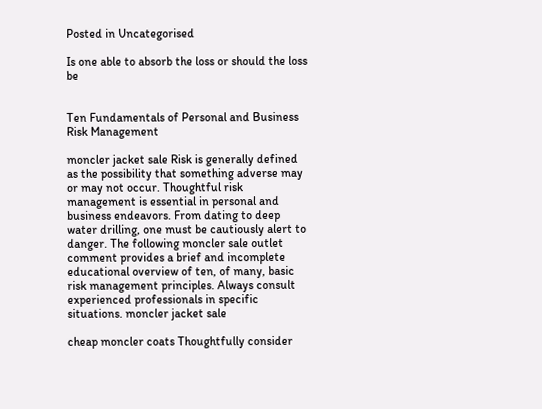Posted in Uncategorised

Is one able to absorb the loss or should the loss be


Ten Fundamentals of Personal and Business Risk Management

moncler jacket sale Risk is generally defined as the possibility that something adverse may or may not occur. Thoughtful risk management is essential in personal and business endeavors. From dating to deep water drilling, one must be cautiously alert to danger. The following moncler sale outlet comment provides a brief and incomplete educational overview of ten, of many, basic risk management principles. Always consult experienced professionals in specific situations. moncler jacket sale

cheap moncler coats Thoughtfully consider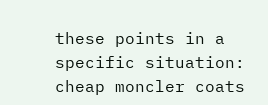these points in a specific situation: cheap moncler coats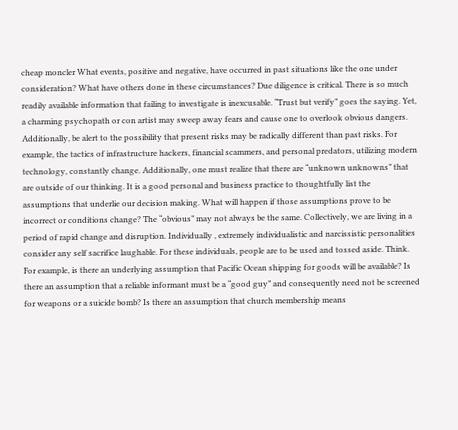cheap moncler What events, positive and negative, have occurred in past situations like the one under consideration? What have others done in these circumstances? Due diligence is critical. There is so much readily available information that failing to investigate is inexcusable. “Trust but verify” goes the saying. Yet, a charming psychopath or con artist may sweep away fears and cause one to overlook obvious dangers. Additionally, be alert to the possibility that present risks may be radically different than past risks. For example, the tactics of infrastructure hackers, financial scammers, and personal predators, utilizing modern technology, constantly change. Additionally, one must realize that there are “unknown unknowns” that are outside of our thinking. It is a good personal and business practice to thoughtfully list the assumptions that underlie our decision making. What will happen if those assumptions prove to be incorrect or conditions change? The “obvious” may not always be the same. Collectively, we are living in a period of rapid change and disruption. Individually , extremely individualistic and narcissistic personalities consider any self sacrifice laughable. For these individuals, people are to be used and tossed aside. Think. For example, is there an underlying assumption that Pacific Ocean shipping for goods will be available? Is there an assumption that a reliable informant must be a “good guy” and consequently need not be screened for weapons or a suicide bomb? Is there an assumption that church membership means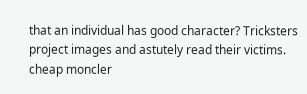that an individual has good character? Tricksters project images and astutely read their victims. cheap moncler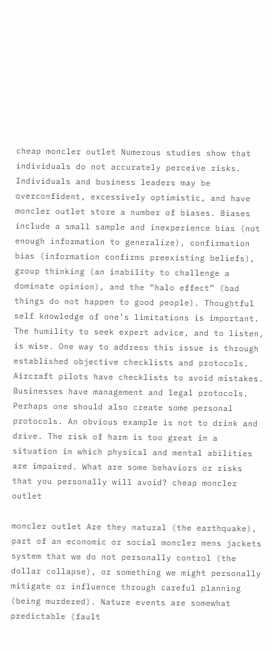cheap moncler outlet Numerous studies show that individuals do not accurately perceive risks. Individuals and business leaders may be overconfident, excessively optimistic, and have moncler outlet store a number of biases. Biases include a small sample and inexperience bias (not enough information to generalize), confirmation bias (information confirms preexisting beliefs), group thinking (an inability to challenge a dominate opinion), and the “halo effect” (bad things do not happen to good people). Thoughtful self knowledge of one’s limitations is important. The humility to seek expert advice, and to listen, is wise. One way to address this issue is through established objective checklists and protocols. Aircraft pilots have checklists to avoid mistakes. Businesses have management and legal protocols. Perhaps one should also create some personal protocols. An obvious example is not to drink and drive. The risk of harm is too great in a situation in which physical and mental abilities are impaired. What are some behaviors or risks that you personally will avoid? cheap moncler outlet

moncler outlet Are they natural (the earthquake), part of an economic or social moncler mens jackets system that we do not personally control (the dollar collapse), or something we might personally mitigate or influence through careful planning (being murdered). Nature events are somewhat predictable (fault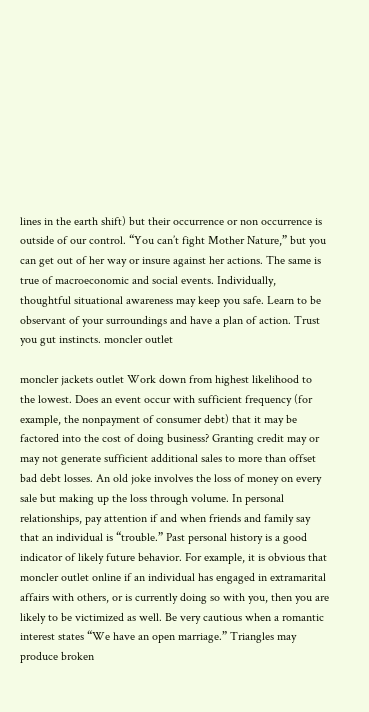lines in the earth shift) but their occurrence or non occurrence is outside of our control. “You can’t fight Mother Nature,” but you can get out of her way or insure against her actions. The same is true of macroeconomic and social events. Individually, thoughtful situational awareness may keep you safe. Learn to be observant of your surroundings and have a plan of action. Trust you gut instincts. moncler outlet

moncler jackets outlet Work down from highest likelihood to the lowest. Does an event occur with sufficient frequency (for example, the nonpayment of consumer debt) that it may be factored into the cost of doing business? Granting credit may or may not generate sufficient additional sales to more than offset bad debt losses. An old joke involves the loss of money on every sale but making up the loss through volume. In personal relationships, pay attention if and when friends and family say that an individual is “trouble.” Past personal history is a good indicator of likely future behavior. For example, it is obvious that moncler outlet online if an individual has engaged in extramarital affairs with others, or is currently doing so with you, then you are likely to be victimized as well. Be very cautious when a romantic interest states “We have an open marriage.” Triangles may produce broken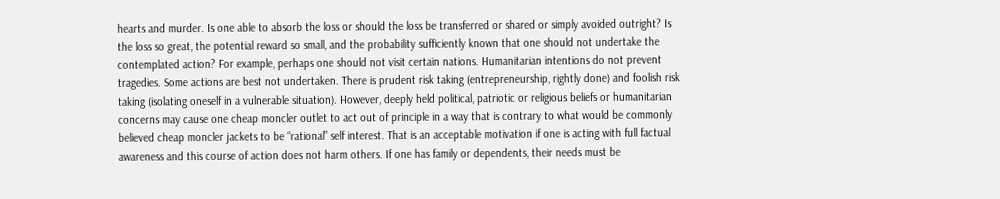hearts and murder. Is one able to absorb the loss or should the loss be transferred or shared or simply avoided outright? Is the loss so great, the potential reward so small, and the probability sufficiently known that one should not undertake the contemplated action? For example, perhaps one should not visit certain nations. Humanitarian intentions do not prevent tragedies. Some actions are best not undertaken. There is prudent risk taking (entrepreneurship, rightly done) and foolish risk taking (isolating oneself in a vulnerable situation). However, deeply held political, patriotic or religious beliefs or humanitarian concerns may cause one cheap moncler outlet to act out of principle in a way that is contrary to what would be commonly believed cheap moncler jackets to be “rational” self interest. That is an acceptable motivation if one is acting with full factual awareness and this course of action does not harm others. If one has family or dependents, their needs must be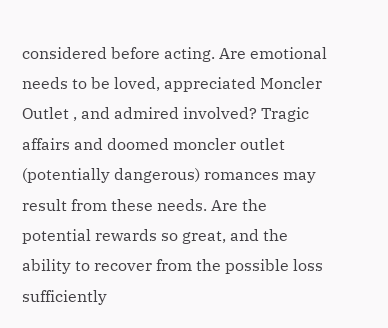considered before acting. Are emotional needs to be loved, appreciated Moncler Outlet , and admired involved? Tragic affairs and doomed moncler outlet (potentially dangerous) romances may result from these needs. Are the potential rewards so great, and the ability to recover from the possible loss sufficiently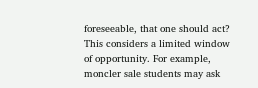foreseeable, that one should act? This considers a limited window of opportunity. For example, moncler sale students may ask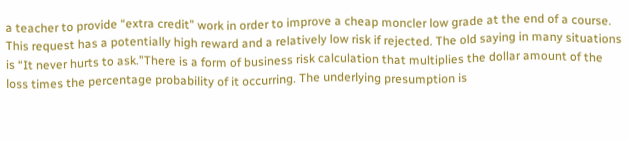a teacher to provide “extra credit” work in order to improve a cheap moncler low grade at the end of a course. This request has a potentially high reward and a relatively low risk if rejected. The old saying in many situations is “It never hurts to ask.”There is a form of business risk calculation that multiplies the dollar amount of the loss times the percentage probability of it occurring. The underlying presumption is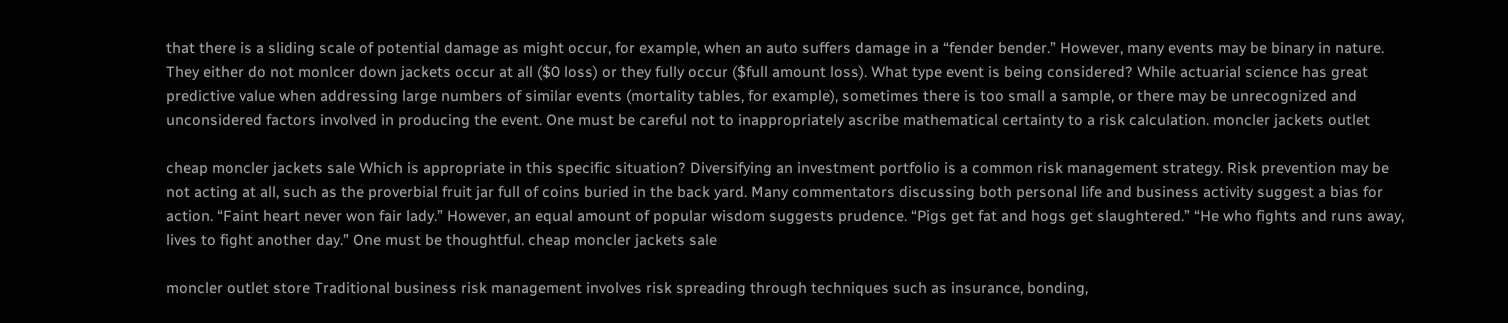that there is a sliding scale of potential damage as might occur, for example, when an auto suffers damage in a “fender bender.” However, many events may be binary in nature. They either do not monlcer down jackets occur at all ($0 loss) or they fully occur ($full amount loss). What type event is being considered? While actuarial science has great predictive value when addressing large numbers of similar events (mortality tables, for example), sometimes there is too small a sample, or there may be unrecognized and unconsidered factors involved in producing the event. One must be careful not to inappropriately ascribe mathematical certainty to a risk calculation. moncler jackets outlet

cheap moncler jackets sale Which is appropriate in this specific situation? Diversifying an investment portfolio is a common risk management strategy. Risk prevention may be not acting at all, such as the proverbial fruit jar full of coins buried in the back yard. Many commentators discussing both personal life and business activity suggest a bias for action. “Faint heart never won fair lady.” However, an equal amount of popular wisdom suggests prudence. “Pigs get fat and hogs get slaughtered.” “He who fights and runs away, lives to fight another day.” One must be thoughtful. cheap moncler jackets sale

moncler outlet store Traditional business risk management involves risk spreading through techniques such as insurance, bonding,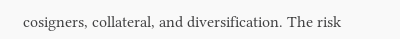cosigners, collateral, and diversification. The risk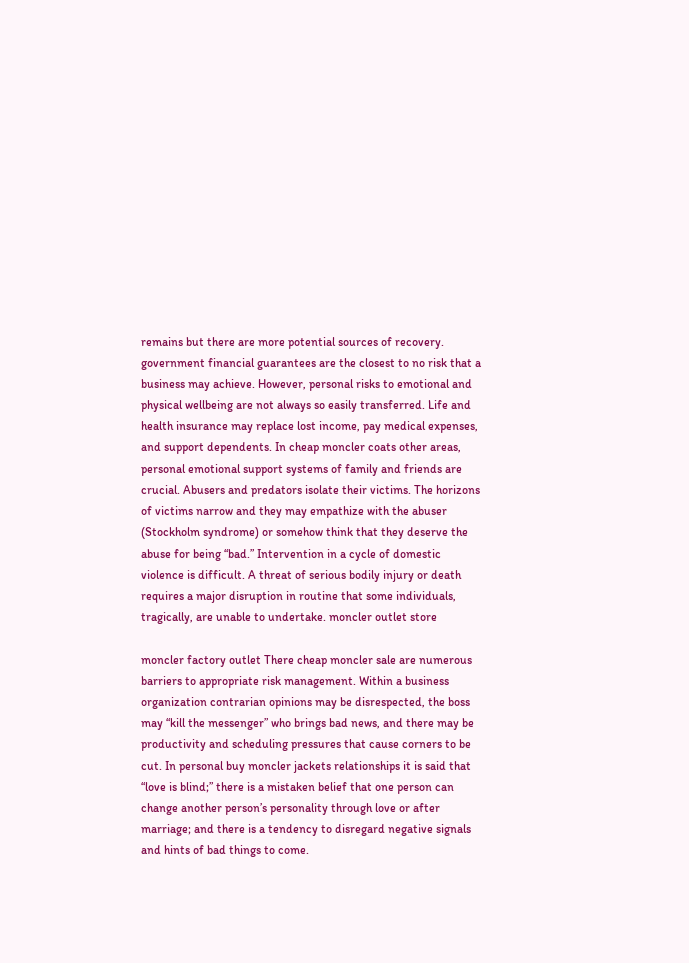remains but there are more potential sources of recovery. government financial guarantees are the closest to no risk that a business may achieve. However, personal risks to emotional and physical wellbeing are not always so easily transferred. Life and health insurance may replace lost income, pay medical expenses, and support dependents. In cheap moncler coats other areas, personal emotional support systems of family and friends are crucial. Abusers and predators isolate their victims. The horizons of victims narrow and they may empathize with the abuser (Stockholm syndrome) or somehow think that they deserve the abuse for being “bad.” Intervention in a cycle of domestic violence is difficult. A threat of serious bodily injury or death requires a major disruption in routine that some individuals, tragically, are unable to undertake. moncler outlet store

moncler factory outlet There cheap moncler sale are numerous barriers to appropriate risk management. Within a business organization contrarian opinions may be disrespected, the boss may “kill the messenger” who brings bad news, and there may be productivity and scheduling pressures that cause corners to be cut. In personal buy moncler jackets relationships it is said that “love is blind;” there is a mistaken belief that one person can change another person’s personality through love or after marriage; and there is a tendency to disregard negative signals and hints of bad things to come.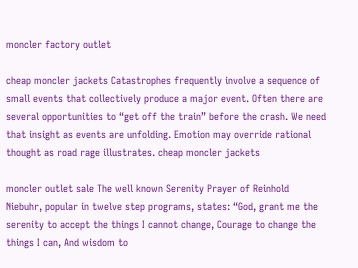moncler factory outlet

cheap moncler jackets Catastrophes frequently involve a sequence of small events that collectively produce a major event. Often there are several opportunities to “get off the train” before the crash. We need that insight as events are unfolding. Emotion may override rational thought as road rage illustrates. cheap moncler jackets

moncler outlet sale The well known Serenity Prayer of Reinhold Niebuhr, popular in twelve step programs, states: “God, grant me the serenity to accept the things I cannot change, Courage to change the things I can, And wisdom to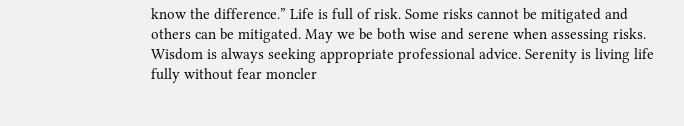know the difference.” Life is full of risk. Some risks cannot be mitigated and others can be mitigated. May we be both wise and serene when assessing risks. Wisdom is always seeking appropriate professional advice. Serenity is living life fully without fear moncler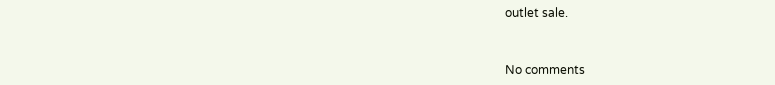outlet sale.


No comments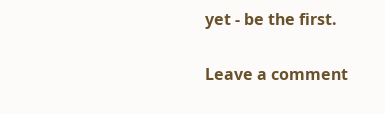yet - be the first.

Leave a comment